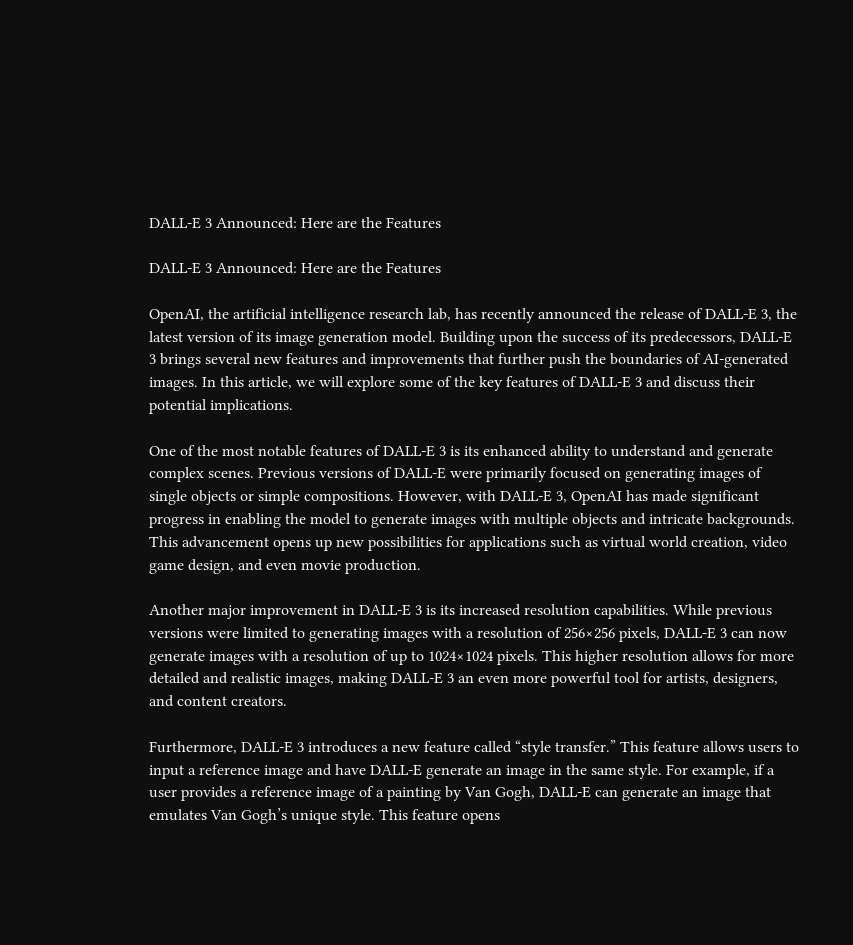DALL-E 3 Announced: Here are the Features

DALL-E 3 Announced: Here are the Features

OpenAI, the artificial intelligence research lab, has recently announced the release of DALL-E 3, the latest version of its image generation model. Building upon the success of its predecessors, DALL-E 3 brings several new features and improvements that further push the boundaries of AI-generated images. In this article, we will explore some of the key features of DALL-E 3 and discuss their potential implications.

One of the most notable features of DALL-E 3 is its enhanced ability to understand and generate complex scenes. Previous versions of DALL-E were primarily focused on generating images of single objects or simple compositions. However, with DALL-E 3, OpenAI has made significant progress in enabling the model to generate images with multiple objects and intricate backgrounds. This advancement opens up new possibilities for applications such as virtual world creation, video game design, and even movie production.

Another major improvement in DALL-E 3 is its increased resolution capabilities. While previous versions were limited to generating images with a resolution of 256×256 pixels, DALL-E 3 can now generate images with a resolution of up to 1024×1024 pixels. This higher resolution allows for more detailed and realistic images, making DALL-E 3 an even more powerful tool for artists, designers, and content creators.

Furthermore, DALL-E 3 introduces a new feature called “style transfer.” This feature allows users to input a reference image and have DALL-E generate an image in the same style. For example, if a user provides a reference image of a painting by Van Gogh, DALL-E can generate an image that emulates Van Gogh’s unique style. This feature opens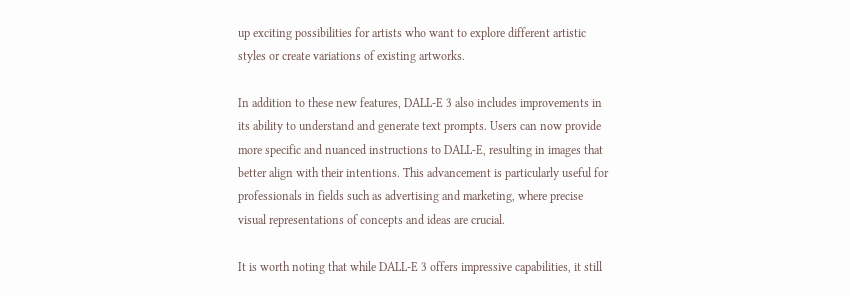up exciting possibilities for artists who want to explore different artistic styles or create variations of existing artworks.

In addition to these new features, DALL-E 3 also includes improvements in its ability to understand and generate text prompts. Users can now provide more specific and nuanced instructions to DALL-E, resulting in images that better align with their intentions. This advancement is particularly useful for professionals in fields such as advertising and marketing, where precise visual representations of concepts and ideas are crucial.

It is worth noting that while DALL-E 3 offers impressive capabilities, it still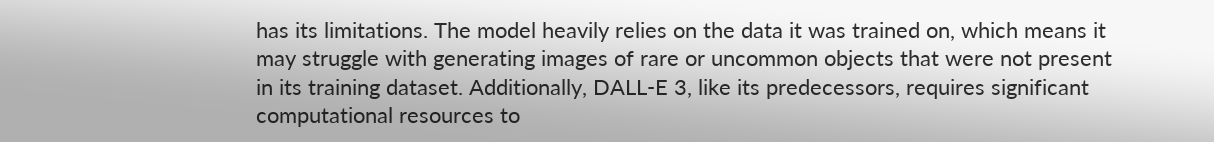has its limitations. The model heavily relies on the data it was trained on, which means it may struggle with generating images of rare or uncommon objects that were not present in its training dataset. Additionally, DALL-E 3, like its predecessors, requires significant computational resources to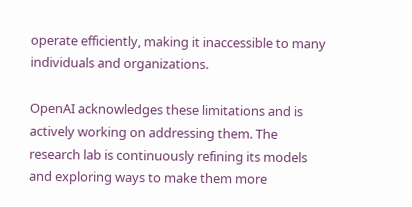operate efficiently, making it inaccessible to many individuals and organizations.

OpenAI acknowledges these limitations and is actively working on addressing them. The research lab is continuously refining its models and exploring ways to make them more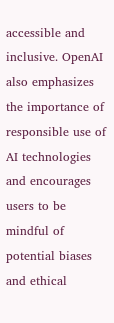accessible and inclusive. OpenAI also emphasizes the importance of responsible use of AI technologies and encourages users to be mindful of potential biases and ethical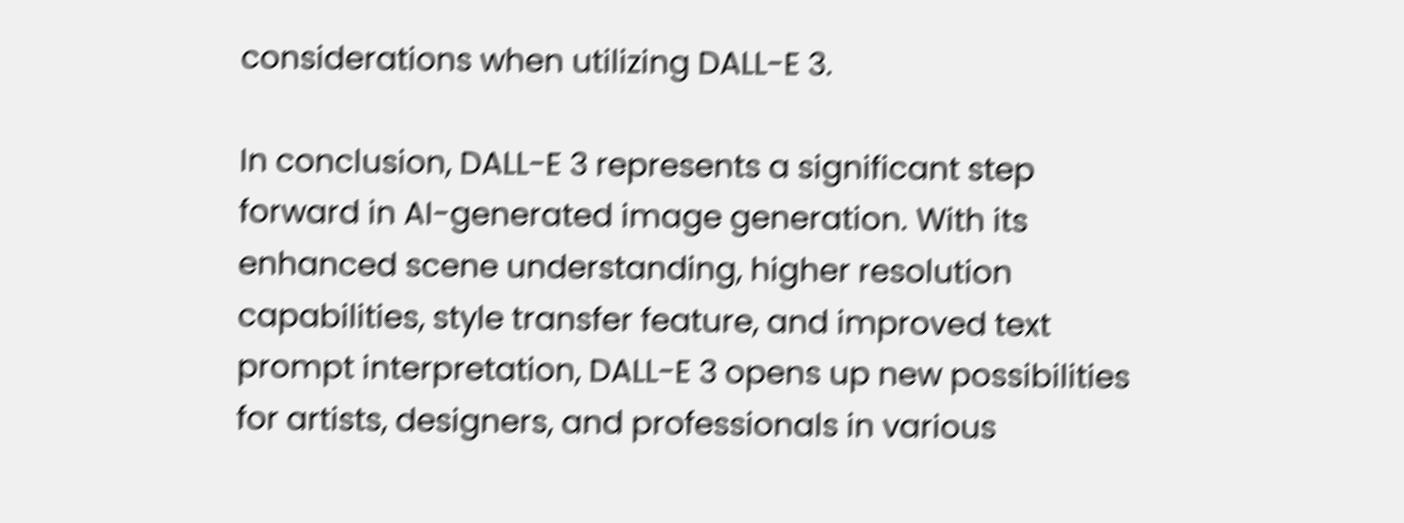considerations when utilizing DALL-E 3.

In conclusion, DALL-E 3 represents a significant step forward in AI-generated image generation. With its enhanced scene understanding, higher resolution capabilities, style transfer feature, and improved text prompt interpretation, DALL-E 3 opens up new possibilities for artists, designers, and professionals in various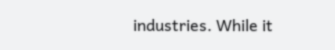industries. While it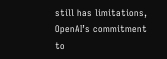still has limitations, OpenAI’s commitment to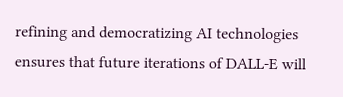refining and democratizing AI technologies ensures that future iterations of DALL-E will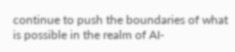continue to push the boundaries of what is possible in the realm of AI-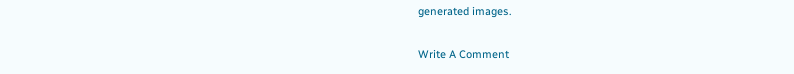generated images.

Write A Comment